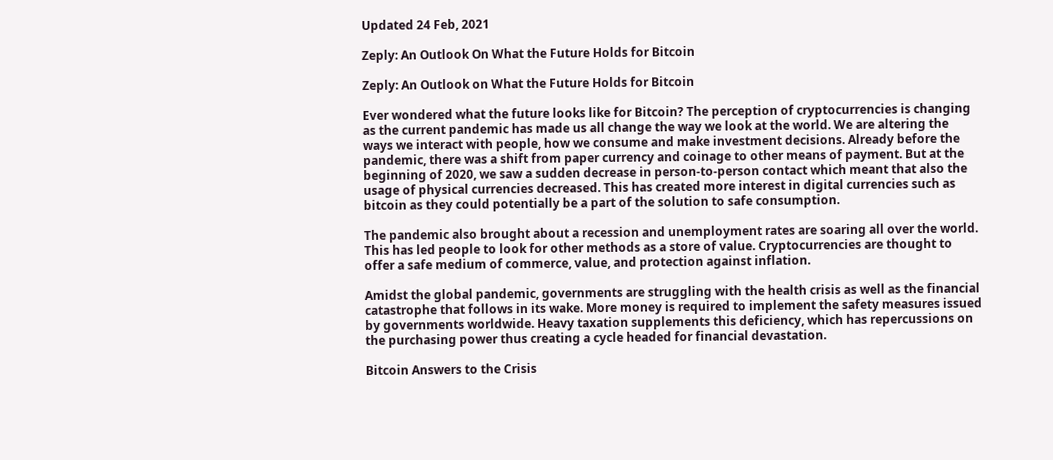Updated 24 Feb, 2021

Zeply: An Outlook On What the Future Holds for Bitcoin

Zeply: An Outlook on What the Future Holds for Bitcoin

Ever wondered what the future looks like for Bitcoin? The perception of cryptocurrencies is changing as the current pandemic has made us all change the way we look at the world. We are altering the ways we interact with people, how we consume and make investment decisions. Already before the pandemic, there was a shift from paper currency and coinage to other means of payment. But at the beginning of 2020, we saw a sudden decrease in person-to-person contact which meant that also the usage of physical currencies decreased. This has created more interest in digital currencies such as bitcoin as they could potentially be a part of the solution to safe consumption.

The pandemic also brought about a recession and unemployment rates are soaring all over the world. This has led people to look for other methods as a store of value. Cryptocurrencies are thought to offer a safe medium of commerce, value, and protection against inflation.

Amidst the global pandemic, governments are struggling with the health crisis as well as the financial catastrophe that follows in its wake. More money is required to implement the safety measures issued by governments worldwide. Heavy taxation supplements this deficiency, which has repercussions on the purchasing power thus creating a cycle headed for financial devastation.

Bitcoin Answers to the Crisis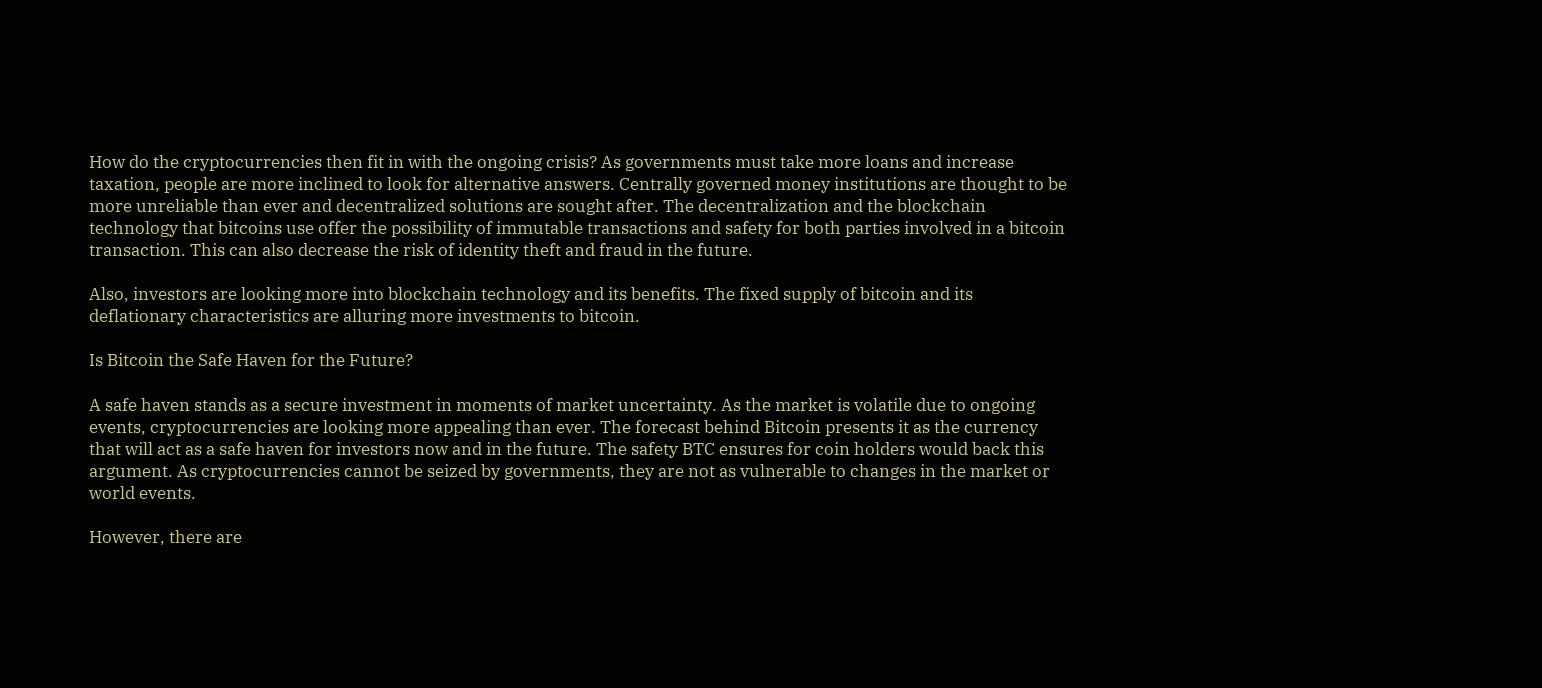How do the cryptocurrencies then fit in with the ongoing crisis? As governments must take more loans and increase taxation, people are more inclined to look for alternative answers. Centrally governed money institutions are thought to be more unreliable than ever and decentralized solutions are sought after. The decentralization and the blockchain technology that bitcoins use offer the possibility of immutable transactions and safety for both parties involved in a bitcoin transaction. This can also decrease the risk of identity theft and fraud in the future.

Also, investors are looking more into blockchain technology and its benefits. The fixed supply of bitcoin and its deflationary characteristics are alluring more investments to bitcoin.

Is Bitcoin the Safe Haven for the Future?

A safe haven stands as a secure investment in moments of market uncertainty. As the market is volatile due to ongoing events, cryptocurrencies are looking more appealing than ever. The forecast behind Bitcoin presents it as the currency that will act as a safe haven for investors now and in the future. The safety BTC ensures for coin holders would back this argument. As cryptocurrencies cannot be seized by governments, they are not as vulnerable to changes in the market or world events.

However, there are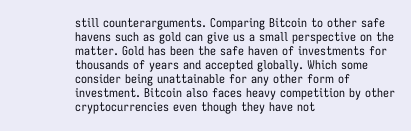still counterarguments. Comparing Bitcoin to other safe havens such as gold can give us a small perspective on the matter. Gold has been the safe haven of investments for thousands of years and accepted globally. Which some consider being unattainable for any other form of investment. Bitcoin also faces heavy competition by other cryptocurrencies even though they have not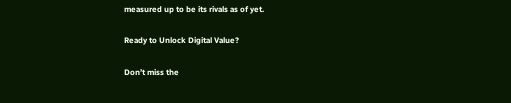measured up to be its rivals as of yet.

Ready to Unlock Digital Value?

Don’t miss the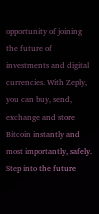opportunity of joining the future of investments and digital currencies. With Zeply, you can buy, send, exchange and store Bitcoin instantly and most importantly, safely. Step into the future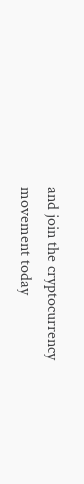and join the cryptocurrency movement today